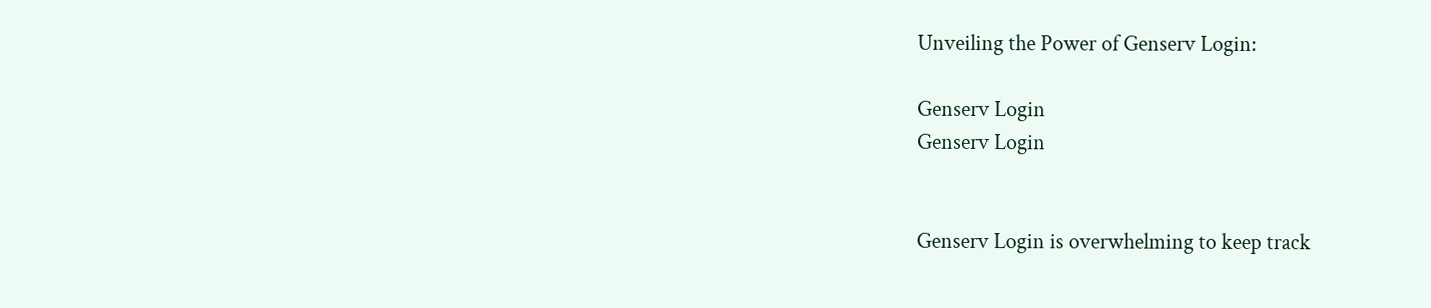Unveiling the Power of Genserv Login:

Genserv Login
Genserv Login


Genserv Login is overwhelming to keep track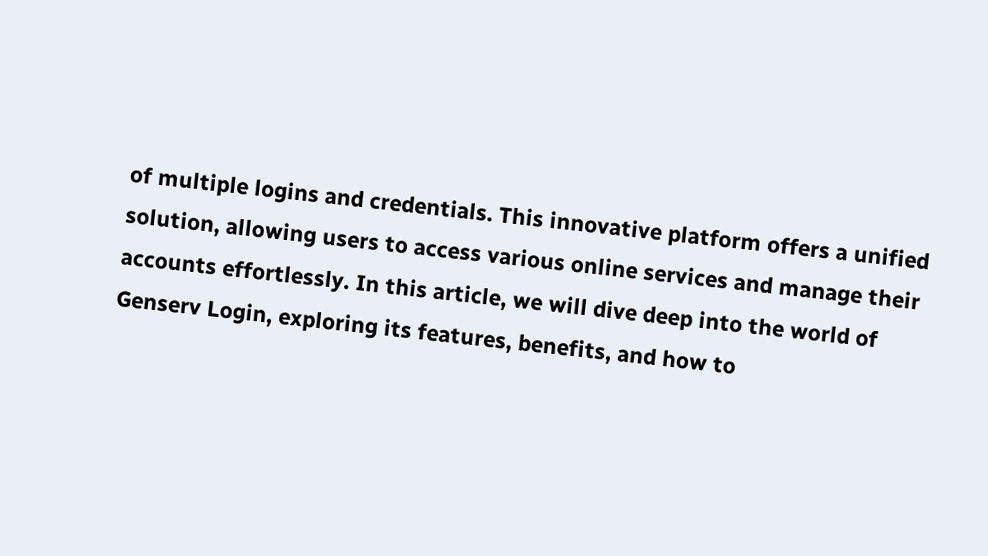of multiple logins and credentials. This innovative platform offers a unified solution, allowing users to access various online services and manage their accounts effortlessly. In this article, we will dive deep into the world of Genserv Login, exploring its features, benefits, and how to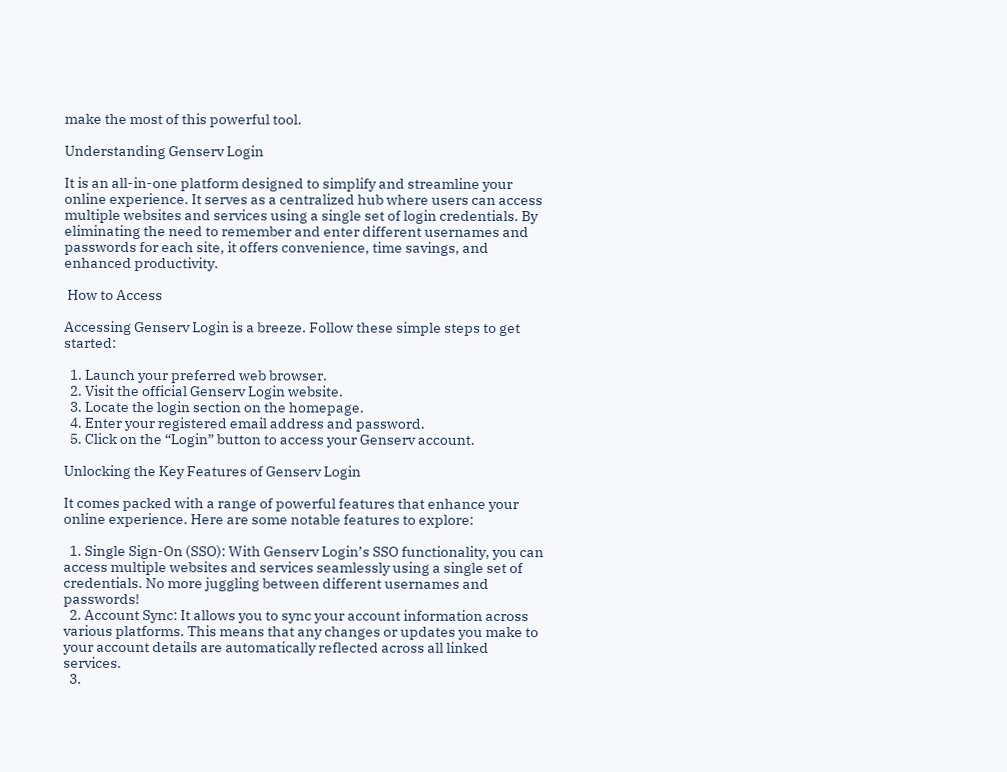make the most of this powerful tool.

Understanding Genserv Login

It is an all-in-one platform designed to simplify and streamline your online experience. It serves as a centralized hub where users can access multiple websites and services using a single set of login credentials. By eliminating the need to remember and enter different usernames and passwords for each site, it offers convenience, time savings, and enhanced productivity.

 How to Access

Accessing Genserv Login is a breeze. Follow these simple steps to get started:

  1. Launch your preferred web browser.
  2. Visit the official Genserv Login website.
  3. Locate the login section on the homepage.
  4. Enter your registered email address and password.
  5. Click on the “Login” button to access your Genserv account.

Unlocking the Key Features of Genserv Login

It comes packed with a range of powerful features that enhance your online experience. Here are some notable features to explore:

  1. Single Sign-On (SSO): With Genserv Login’s SSO functionality, you can access multiple websites and services seamlessly using a single set of credentials. No more juggling between different usernames and passwords!
  2. Account Sync: It allows you to sync your account information across various platforms. This means that any changes or updates you make to your account details are automatically reflected across all linked services.
  3.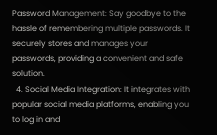Password Management: Say goodbye to the hassle of remembering multiple passwords. It securely stores and manages your passwords, providing a convenient and safe solution.
  4. Social Media Integration: It integrates with popular social media platforms, enabling you to log in and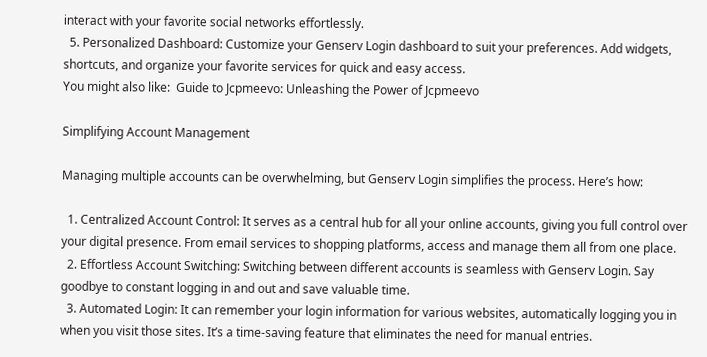interact with your favorite social networks effortlessly.
  5. Personalized Dashboard: Customize your Genserv Login dashboard to suit your preferences. Add widgets, shortcuts, and organize your favorite services for quick and easy access.
You might also like:  Guide to Jcpmeevo: Unleashing the Power of Jcpmeevo

Simplifying Account Management

Managing multiple accounts can be overwhelming, but Genserv Login simplifies the process. Here’s how:

  1. Centralized Account Control: It serves as a central hub for all your online accounts, giving you full control over your digital presence. From email services to shopping platforms, access and manage them all from one place.
  2. Effortless Account Switching: Switching between different accounts is seamless with Genserv Login. Say goodbye to constant logging in and out and save valuable time.
  3. Automated Login: It can remember your login information for various websites, automatically logging you in when you visit those sites. It’s a time-saving feature that eliminates the need for manual entries.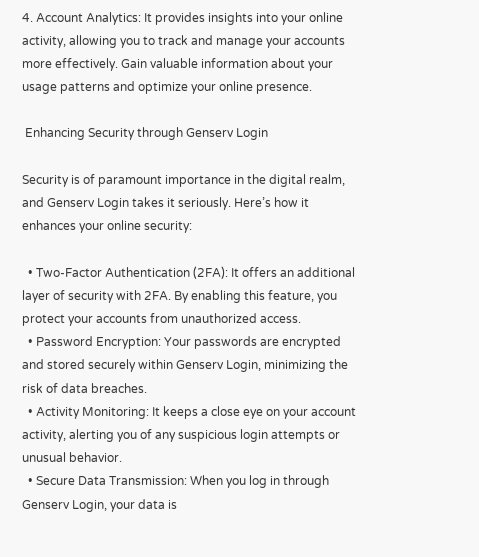4. Account Analytics: It provides insights into your online activity, allowing you to track and manage your accounts more effectively. Gain valuable information about your usage patterns and optimize your online presence.

 Enhancing Security through Genserv Login

Security is of paramount importance in the digital realm, and Genserv Login takes it seriously. Here’s how it enhances your online security:

  • Two-Factor Authentication (2FA): It offers an additional layer of security with 2FA. By enabling this feature, you protect your accounts from unauthorized access.
  • Password Encryption: Your passwords are encrypted and stored securely within Genserv Login, minimizing the risk of data breaches.
  • Activity Monitoring: It keeps a close eye on your account activity, alerting you of any suspicious login attempts or unusual behavior.
  • Secure Data Transmission: When you log in through Genserv Login, your data is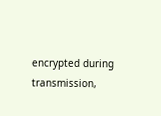encrypted during transmission,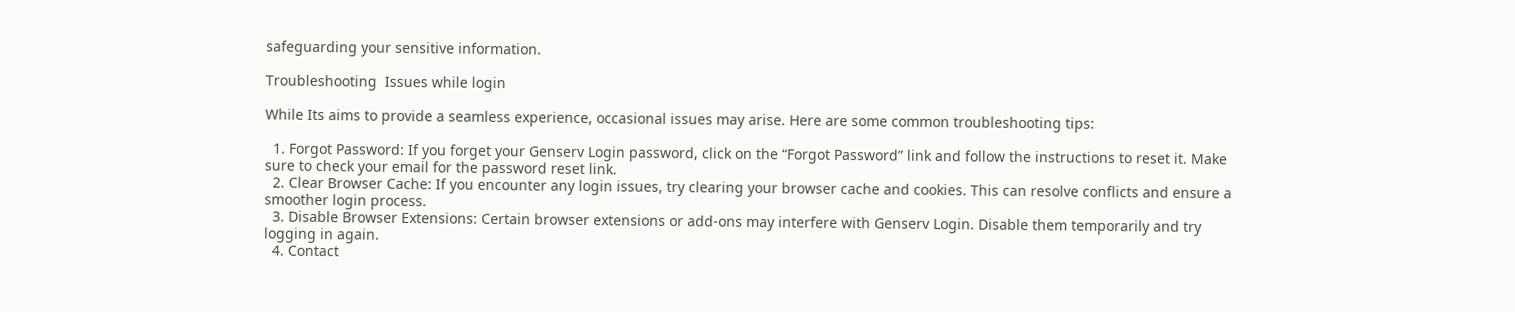safeguarding your sensitive information.

Troubleshooting  Issues while login

While Its aims to provide a seamless experience, occasional issues may arise. Here are some common troubleshooting tips:

  1. Forgot Password: If you forget your Genserv Login password, click on the “Forgot Password” link and follow the instructions to reset it. Make sure to check your email for the password reset link.
  2. Clear Browser Cache: If you encounter any login issues, try clearing your browser cache and cookies. This can resolve conflicts and ensure a smoother login process.
  3. Disable Browser Extensions: Certain browser extensions or add-ons may interfere with Genserv Login. Disable them temporarily and try logging in again.
  4. Contact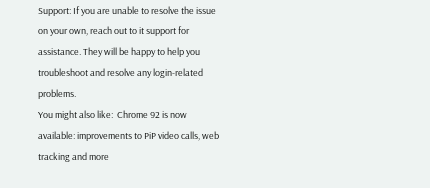Support: If you are unable to resolve the issue on your own, reach out to it support for assistance. They will be happy to help you troubleshoot and resolve any login-related problems.
You might also like:  Chrome 92 is now available: improvements to PiP video calls, web tracking and more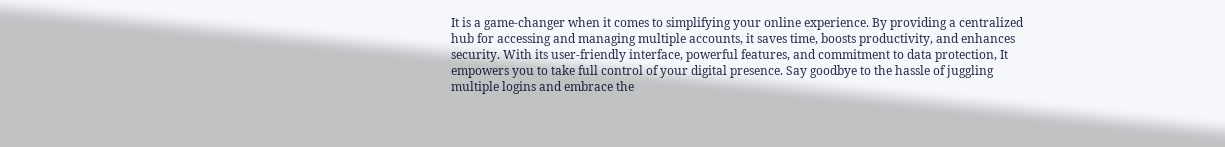It is a game-changer when it comes to simplifying your online experience. By providing a centralized hub for accessing and managing multiple accounts, it saves time, boosts productivity, and enhances security. With its user-friendly interface, powerful features, and commitment to data protection, It empowers you to take full control of your digital presence. Say goodbye to the hassle of juggling multiple logins and embrace the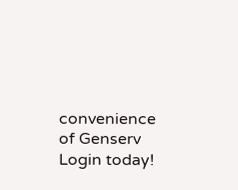convenience of Genserv Login today!